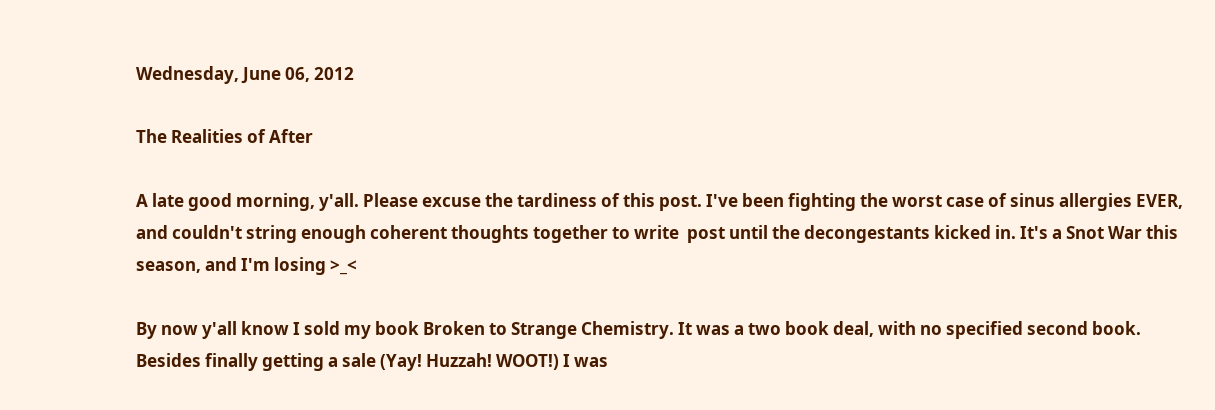Wednesday, June 06, 2012

The Realities of After

A late good morning, y'all. Please excuse the tardiness of this post. I've been fighting the worst case of sinus allergies EVER, and couldn't string enough coherent thoughts together to write  post until the decongestants kicked in. It's a Snot War this season, and I'm losing >_<

By now y'all know I sold my book Broken to Strange Chemistry. It was a two book deal, with no specified second book. Besides finally getting a sale (Yay! Huzzah! WOOT!) I was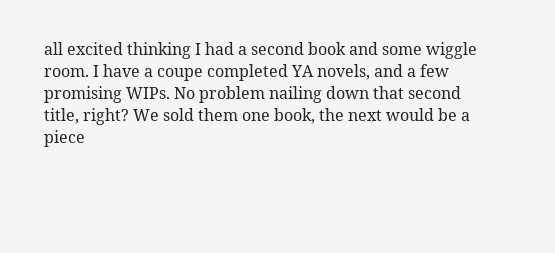all excited thinking I had a second book and some wiggle room. I have a coupe completed YA novels, and a few promising WIPs. No problem nailing down that second title, right? We sold them one book, the next would be a piece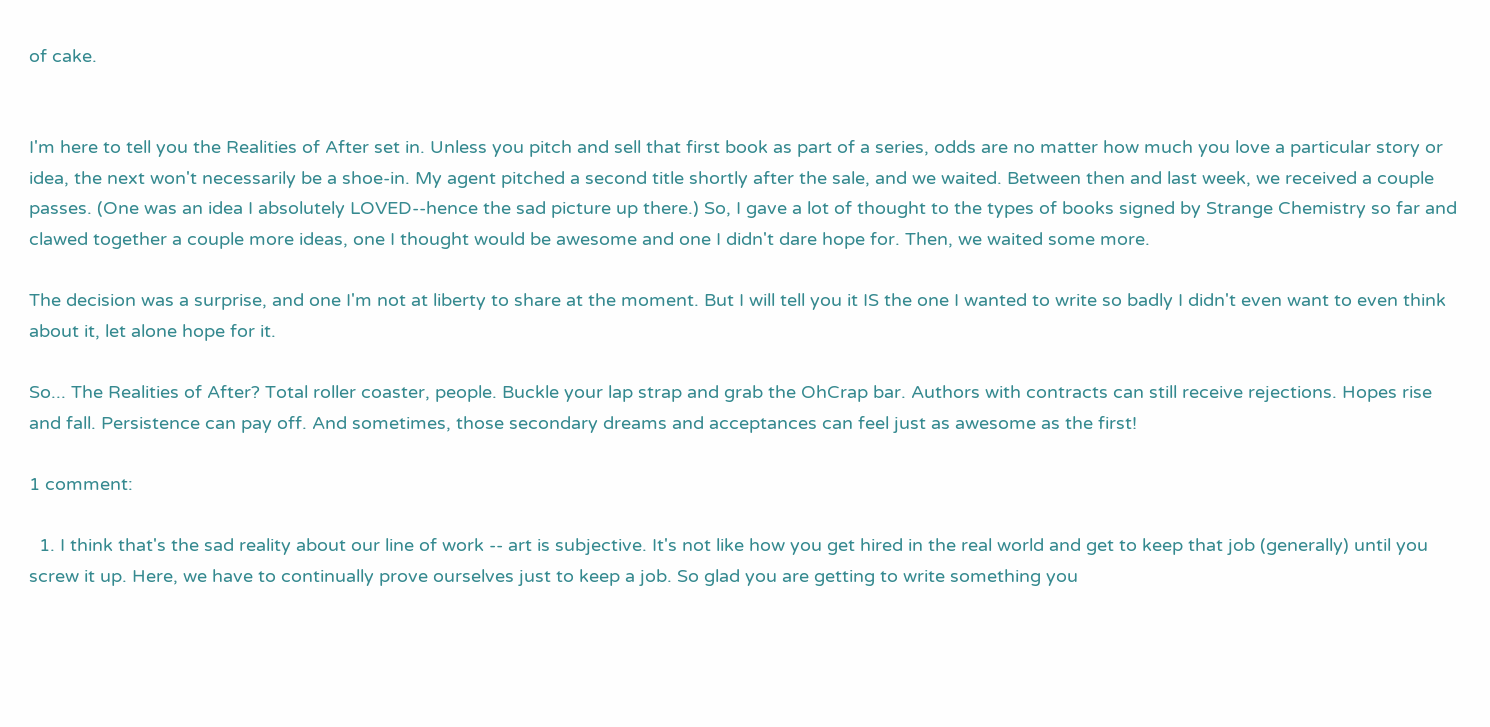of cake.


I'm here to tell you the Realities of After set in. Unless you pitch and sell that first book as part of a series, odds are no matter how much you love a particular story or idea, the next won't necessarily be a shoe-in. My agent pitched a second title shortly after the sale, and we waited. Between then and last week, we received a couple passes. (One was an idea I absolutely LOVED--hence the sad picture up there.) So, I gave a lot of thought to the types of books signed by Strange Chemistry so far and clawed together a couple more ideas, one I thought would be awesome and one I didn't dare hope for. Then, we waited some more.

The decision was a surprise, and one I'm not at liberty to share at the moment. But I will tell you it IS the one I wanted to write so badly I didn't even want to even think about it, let alone hope for it.

So... The Realities of After? Total roller coaster, people. Buckle your lap strap and grab the OhCrap bar. Authors with contracts can still receive rejections. Hopes rise and fall. Persistence can pay off. And sometimes, those secondary dreams and acceptances can feel just as awesome as the first!

1 comment:

  1. I think that's the sad reality about our line of work -- art is subjective. It's not like how you get hired in the real world and get to keep that job (generally) until you screw it up. Here, we have to continually prove ourselves just to keep a job. So glad you are getting to write something you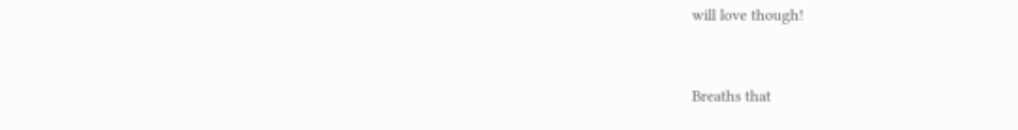will love though!


Breaths that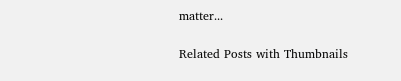matter...

Related Posts with Thumbnails